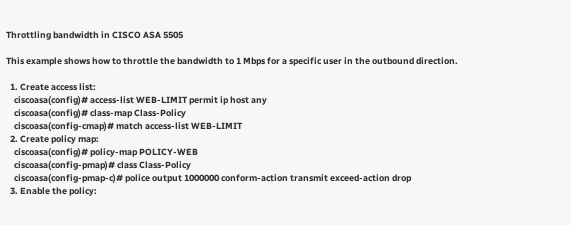Throttling bandwidth in CISCO ASA 5505

This example shows how to throttle the bandwidth to 1 Mbps for a specific user in the outbound direction.

  1. Create access list:
    ciscoasa(config)# access-list WEB-LIMIT permit ip host any
    ciscoasa(config)# class-map Class-Policy
    ciscoasa(config-cmap)# match access-list WEB-LIMIT
  2. Create policy map:
    ciscoasa(config)# policy-map POLICY-WEB
    ciscoasa(config-pmap)# class Class-Policy
    ciscoasa(config-pmap-c)# police output 1000000 conform-action transmit exceed-action drop
  3. Enable the policy: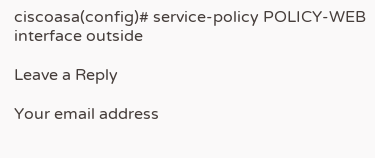ciscoasa(config)# service-policy POLICY-WEB interface outside

Leave a Reply

Your email address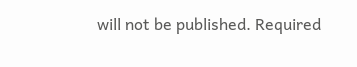will not be published. Required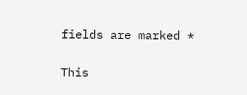fields are marked *

This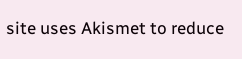site uses Akismet to reduce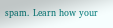spam. Learn how your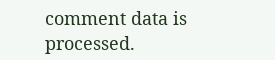comment data is processed.